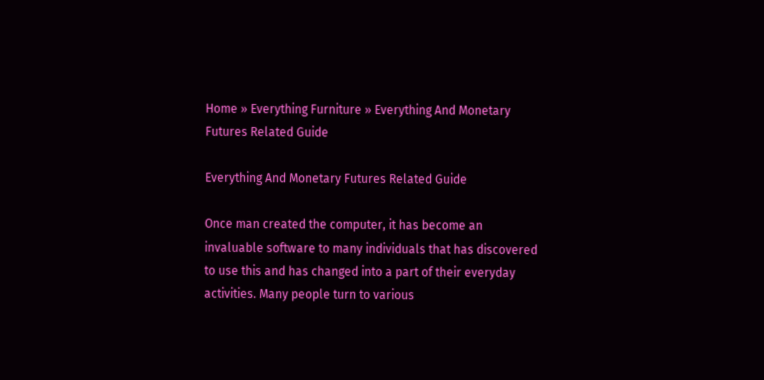Home » Everything Furniture » Everything And Monetary Futures Related Guide

Everything And Monetary Futures Related Guide

Once man created the computer, it has become an invaluable software to many individuals that has discovered to use this and has changed into a part of their everyday activities. Many people turn to various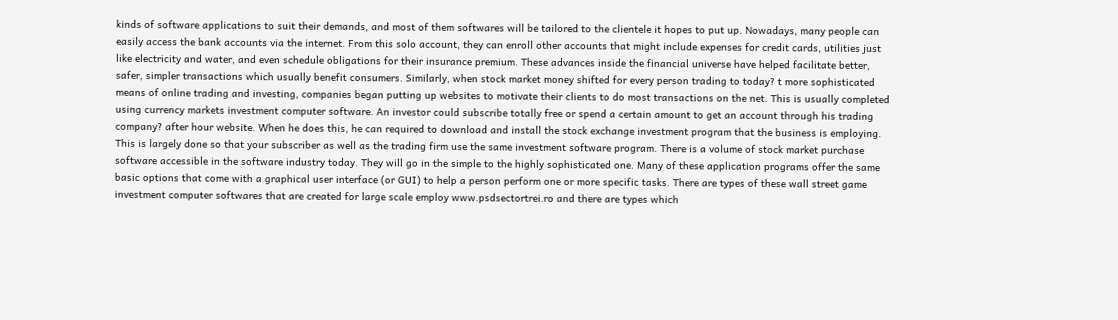kinds of software applications to suit their demands, and most of them softwares will be tailored to the clientele it hopes to put up. Nowadays, many people can easily access the bank accounts via the internet. From this solo account, they can enroll other accounts that might include expenses for credit cards, utilities just like electricity and water, and even schedule obligations for their insurance premium. These advances inside the financial universe have helped facilitate better, safer, simpler transactions which usually benefit consumers. Similarly, when stock market money shifted for every person trading to today? t more sophisticated means of online trading and investing, companies began putting up websites to motivate their clients to do most transactions on the net. This is usually completed using currency markets investment computer software. An investor could subscribe totally free or spend a certain amount to get an account through his trading company? after hour website. When he does this, he can required to download and install the stock exchange investment program that the business is employing. This is largely done so that your subscriber as well as the trading firm use the same investment software program. There is a volume of stock market purchase software accessible in the software industry today. They will go in the simple to the highly sophisticated one. Many of these application programs offer the same basic options that come with a graphical user interface (or GUI) to help a person perform one or more specific tasks. There are types of these wall street game investment computer softwares that are created for large scale employ www.psdsectortrei.ro and there are types which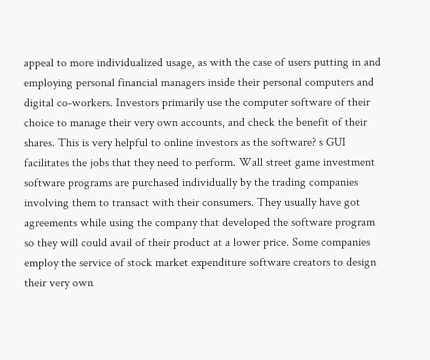appeal to more individualized usage, as with the case of users putting in and employing personal financial managers inside their personal computers and digital co-workers. Investors primarily use the computer software of their choice to manage their very own accounts, and check the benefit of their shares. This is very helpful to online investors as the software? s GUI facilitates the jobs that they need to perform. Wall street game investment software programs are purchased individually by the trading companies involving them to transact with their consumers. They usually have got agreements while using the company that developed the software program so they will could avail of their product at a lower price. Some companies employ the service of stock market expenditure software creators to design their very own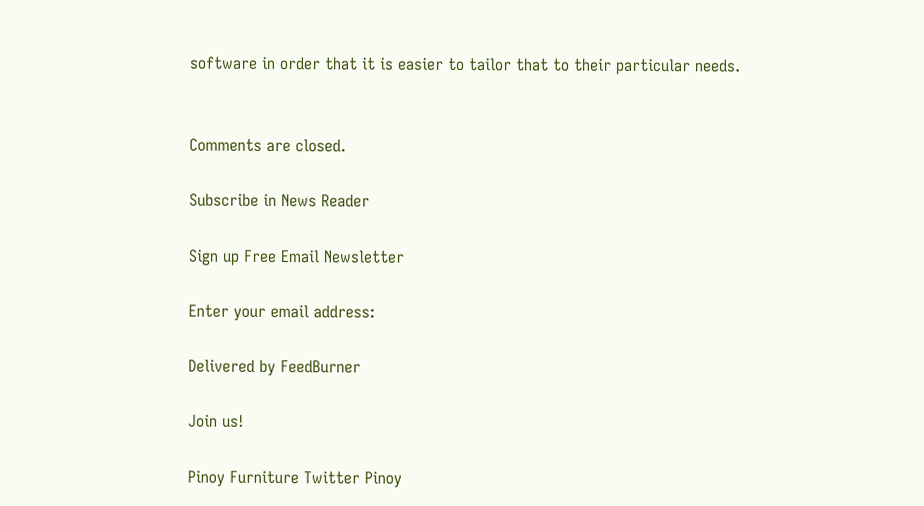software in order that it is easier to tailor that to their particular needs.


Comments are closed.

Subscribe in News Reader

Sign up Free Email Newsletter

Enter your email address:

Delivered by FeedBurner

Join us!

Pinoy Furniture Twitter Pinoy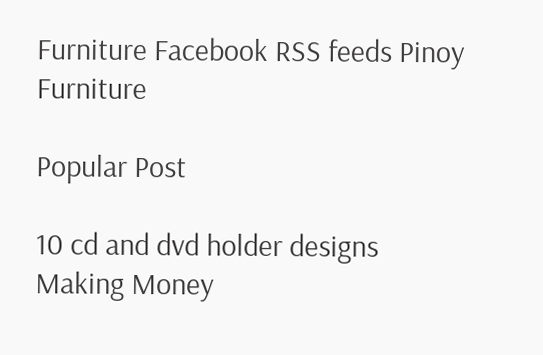Furniture Facebook RSS feeds Pinoy Furniture

Popular Post

10 cd and dvd holder designs
Making Money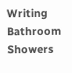Writing
Bathroom Showers